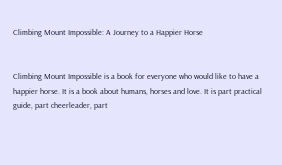Climbing Mount Impossible: A Journey to a Happier Horse


Climbing Mount Impossible is a book for everyone who would like to have a happier horse. It is a book about humans, horses and love. It is part practical guide, part cheerleader, part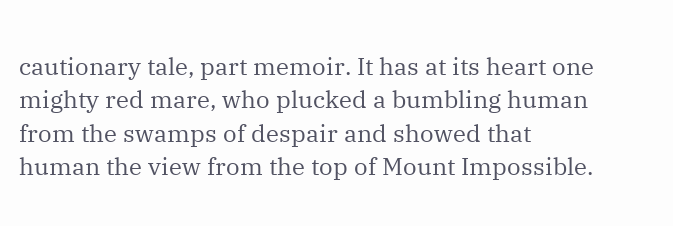cautionary tale, part memoir. It has at its heart one mighty red mare, who plucked a bumbling human from the swamps of despair and showed that human the view from the top of Mount Impossible.